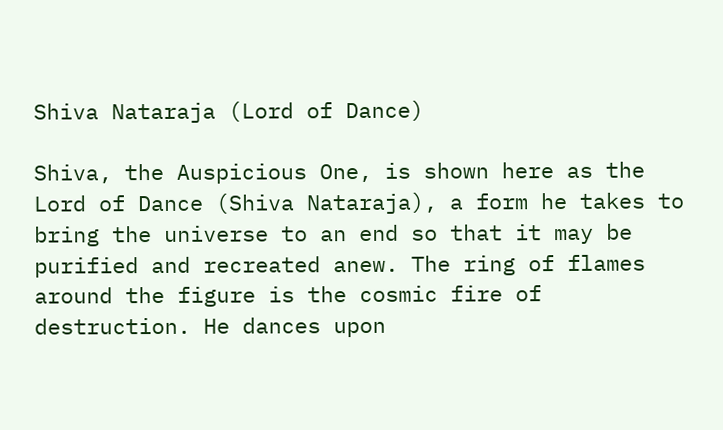Shiva Nataraja (Lord of Dance)

Shiva, the Auspicious One, is shown here as the Lord of Dance (Shiva Nataraja), a form he takes to bring the universe to an end so that it may be purified and recreated anew. The ring of flames around the figure is the cosmic fire of destruction. He dances upon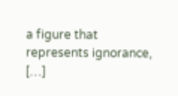a figure that represents ignorance, […]